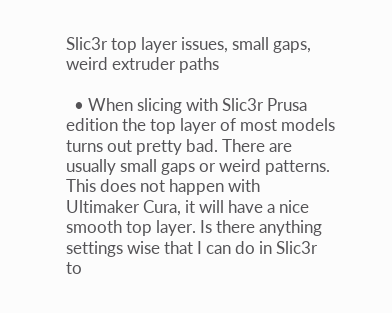Slic3r top layer issues, small gaps, weird extruder paths

  • When slicing with Slic3r Prusa edition the top layer of most models turns out pretty bad. There are usually small gaps or weird patterns. This does not happen with Ultimaker Cura, it will have a nice smooth top layer. Is there anything settings wise that I can do in Slic3r to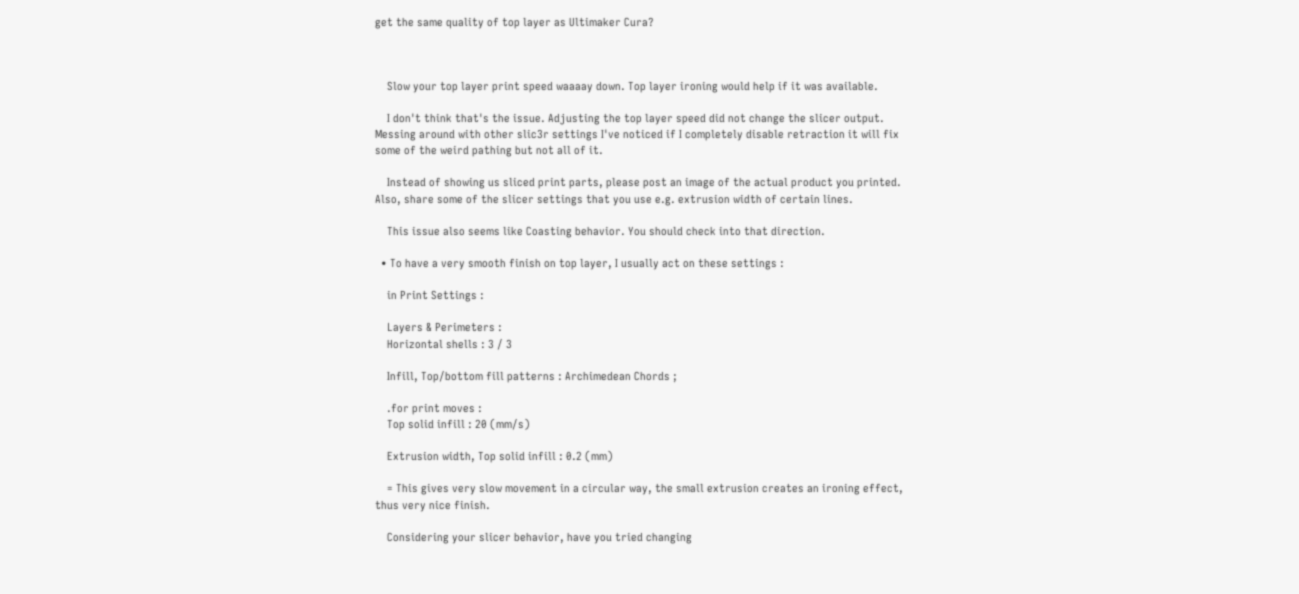get the same quality of top layer as Ultimaker Cura?



    Slow your top layer print speed waaaay down. Top layer ironing would help if it was available.

    I don't think that's the issue. Adjusting the top layer speed did not change the slicer output. Messing around with other slic3r settings I've noticed if I completely disable retraction it will fix some of the weird pathing but not all of it.

    Instead of showing us sliced print parts, please post an image of the actual product you printed. Also, share some of the slicer settings that you use e.g. extrusion width of certain lines.

    This issue also seems like Coasting behavior. You should check into that direction.

  • To have a very smooth finish on top layer, I usually act on these settings :

    in Print Settings :

    Layers & Perimeters :
    Horizontal shells : 3 / 3

    Infill, Top/bottom fill patterns : Archimedean Chords ;

    .for print moves :
    Top solid infill : 20 (mm/s)

    Extrusion width, Top solid infill : 0.2 (mm)

    = This gives very slow movement in a circular way, the small extrusion creates an ironing effect, thus very nice finish.

    Considering your slicer behavior, have you tried changing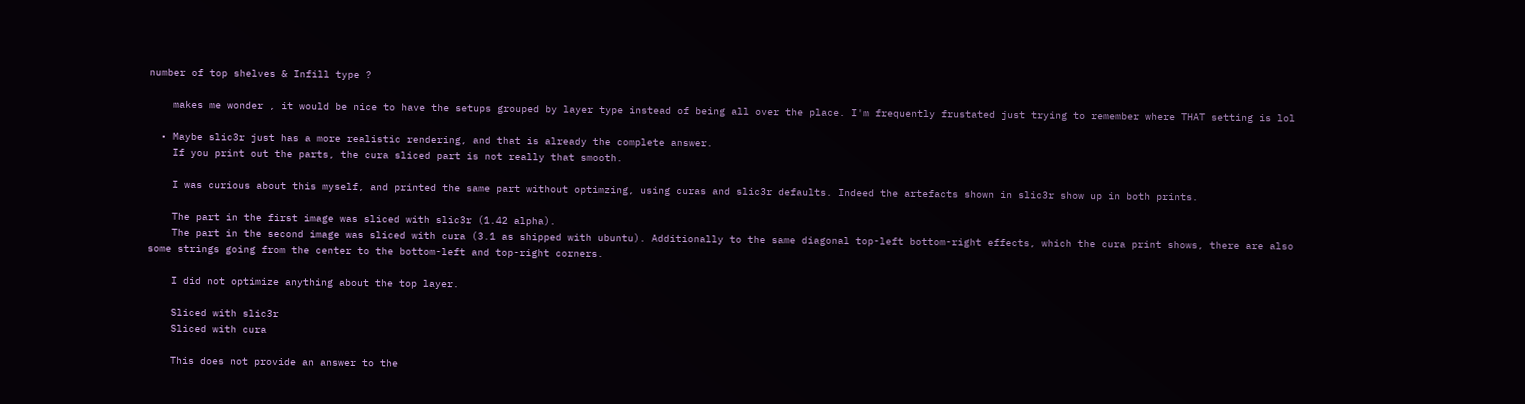number of top shelves & Infill type ?

    makes me wonder , it would be nice to have the setups grouped by layer type instead of being all over the place. I'm frequently frustated just trying to remember where THAT setting is lol

  • Maybe slic3r just has a more realistic rendering, and that is already the complete answer.
    If you print out the parts, the cura sliced part is not really that smooth.

    I was curious about this myself, and printed the same part without optimzing, using curas and slic3r defaults. Indeed the artefacts shown in slic3r show up in both prints.

    The part in the first image was sliced with slic3r (1.42 alpha).
    The part in the second image was sliced with cura (3.1 as shipped with ubuntu). Additionally to the same diagonal top-left bottom-right effects, which the cura print shows, there are also some strings going from the center to the bottom-left and top-right corners.

    I did not optimize anything about the top layer.

    Sliced with slic3r
    Sliced with cura

    This does not provide an answer to the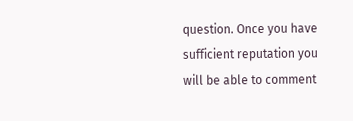question. Once you have sufficient reputation you will be able to comment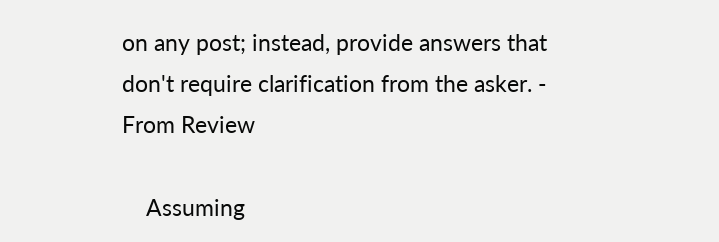on any post; instead, provide answers that don't require clarification from the asker. - From Review

    Assuming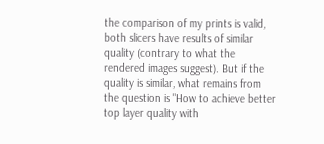the comparison of my prints is valid, both slicers have results of similar quality (contrary to what the rendered images suggest). But if the quality is similar, what remains from the question is "How to achieve better top layer quality with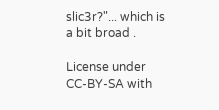slic3r?"... which is a bit broad .

License under CC-BY-SA with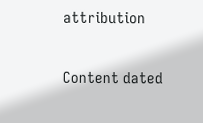attribution

Content dated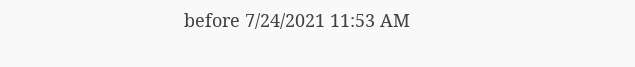before 7/24/2021 11:53 AM